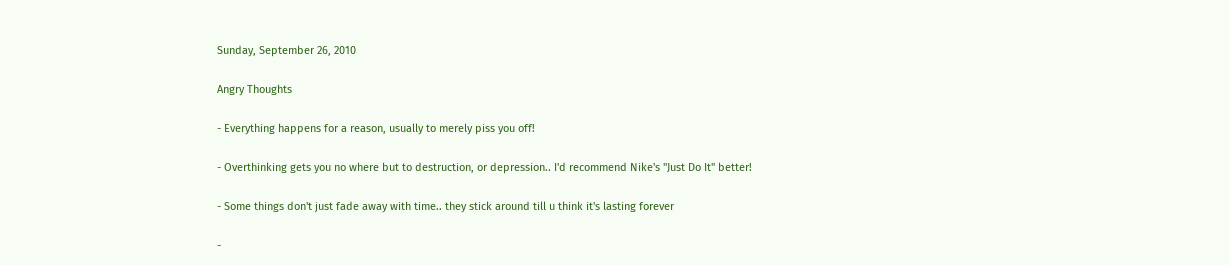Sunday, September 26, 2010

Angry Thoughts

- Everything happens for a reason, usually to merely piss you off!

- Overthinking gets you no where but to destruction, or depression.. I'd recommend Nike's "Just Do It" better!

- Some things don't just fade away with time.. they stick around till u think it's lasting forever

-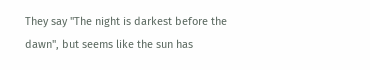They say "The night is darkest before the dawn", but seems like the sun has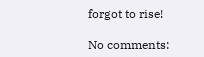forgot to rise!

No comments: